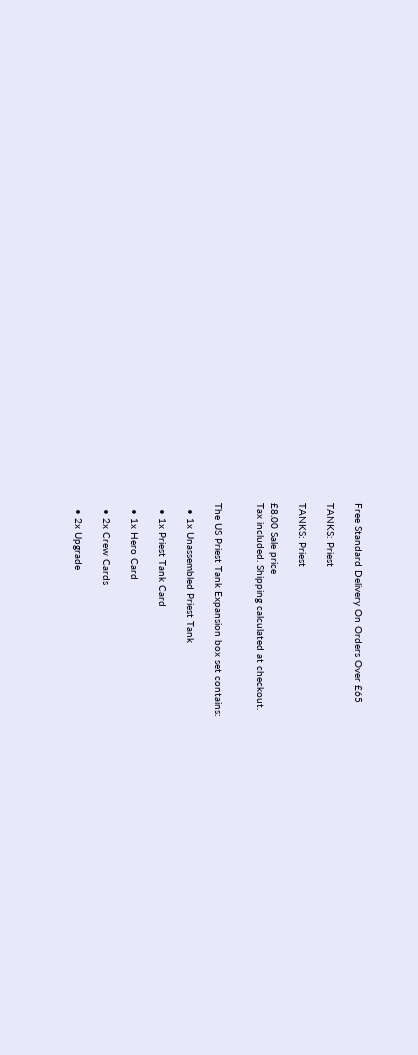Free Standard Delivery On Orders Over £65

TANKS: Priest

TANKS: Priest

£8.00 Sale price
Tax included. Shipping calculated at checkout.


The US Priest Tank Expansion box set contains:

  • 1x Unassembled Priest Tank

  • 1x Priest Tank Card

  • 1x Hero Card

  • 2x Crew Cards

  • 2x Upgrade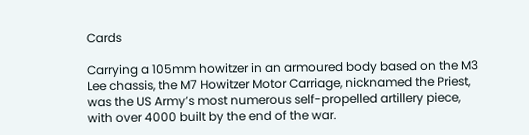Cards

Carrying a 105mm howitzer in an armoured body based on the M3 Lee chassis, the M7 Howitzer Motor Carriage, nicknamed the Priest, was the US Army’s most numerous self-propelled artillery piece, with over 4000 built by the end of the war.